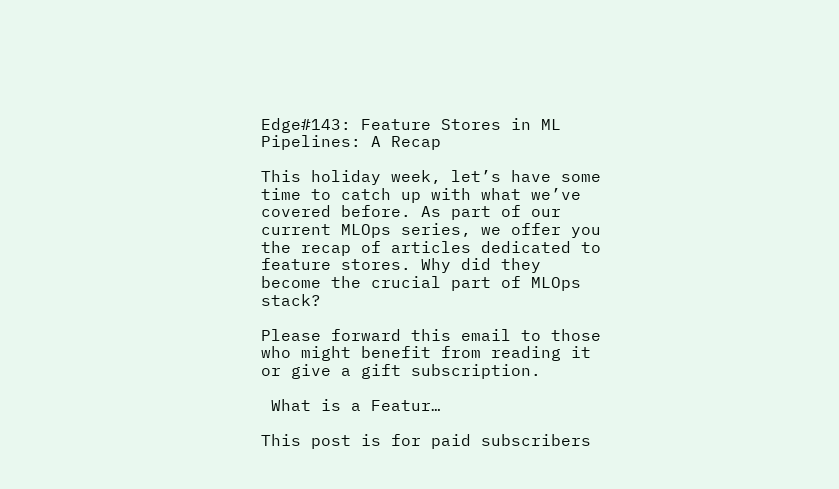Edge#143: Feature Stores in ML Pipelines: A Recap

This holiday week, let’s have some time to catch up with what we’ve covered before. As part of our current MLOps series, we offer you the recap of articles dedicated to feature stores. Why did they become the crucial part of MLOps stack?

Please forward this email to those who might benefit from reading it or give a gift subscription.

 What is a Featur…

This post is for paid subscribers